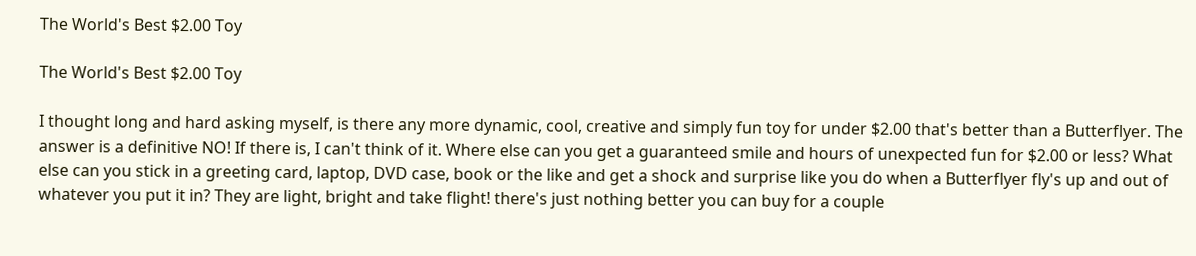The World's Best $2.00 Toy

The World's Best $2.00 Toy

I thought long and hard asking myself, is there any more dynamic, cool, creative and simply fun toy for under $2.00 that's better than a Butterflyer. The answer is a definitive NO! If there is, I can't think of it. Where else can you get a guaranteed smile and hours of unexpected fun for $2.00 or less? What else can you stick in a greeting card, laptop, DVD case, book or the like and get a shock and surprise like you do when a Butterflyer fly's up and out of whatever you put it in? They are light, bright and take flight! there's just nothing better you can buy for a couple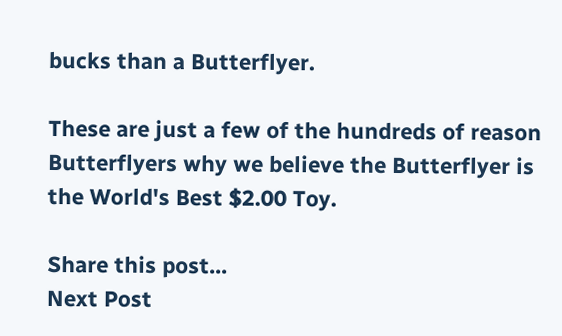bucks than a Butterflyer.

These are just a few of the hundreds of reason Butterflyers why we believe the Butterflyer is the World's Best $2.00 Toy.

Share this post...
Next Post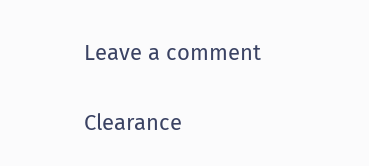Leave a comment

Clearance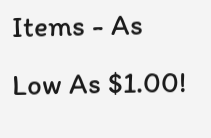Items - As Low As $1.00!